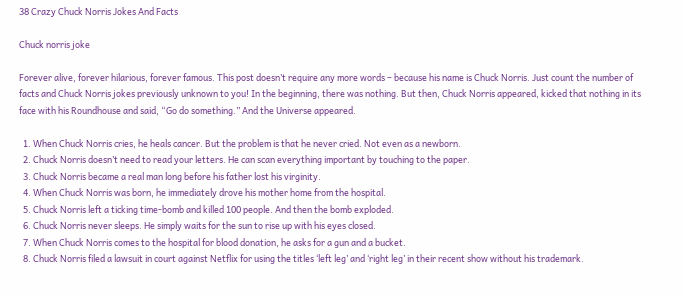38 Crazy Chuck Norris Jokes And Facts

Chuck norris joke

Forever alive, forever hilarious, forever famous. This post doesn’t require any more words – because his name is Chuck Norris. Just count the number of facts and Chuck Norris jokes previously unknown to you! In the beginning, there was nothing. But then, Chuck Norris appeared, kicked that nothing in its face with his Roundhouse and said, “Go do something.” And the Universe appeared.

  1. When Chuck Norris cries, he heals cancer. But the problem is that he never cried. Not even as a newborn.
  2. Chuck Norris doesn’t need to read your letters. He can scan everything important by touching to the paper.
  3. Chuck Norris became a real man long before his father lost his virginity.
  4. When Chuck Norris was born, he immediately drove his mother home from the hospital.
  5. Chuck Norris left a ticking time-bomb and killed 100 people. And then the bomb exploded.
  6. Chuck Norris never sleeps. He simply waits for the sun to rise up with his eyes closed.
  7. When Chuck Norris comes to the hospital for blood donation, he asks for a gun and a bucket.
  8. Chuck Norris filed a lawsuit in court against Netflix for using the titles ‘left leg’ and ‘right leg’ in their recent show without his trademark.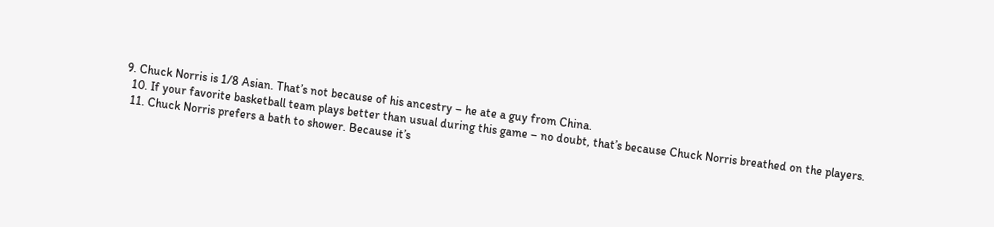9. Chuck Norris is 1/8 Asian. That’s not because of his ancestry – he ate a guy from China.
  10. If your favorite basketball team plays better than usual during this game – no doubt, that’s because Chuck Norris breathed on the players.
  11. Chuck Norris prefers a bath to shower. Because it’s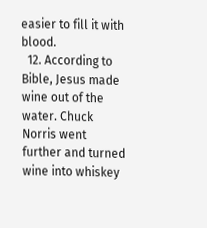easier to fill it with blood.
  12. According to Bible, Jesus made wine out of the water. Chuck Norris went further and turned wine into whiskey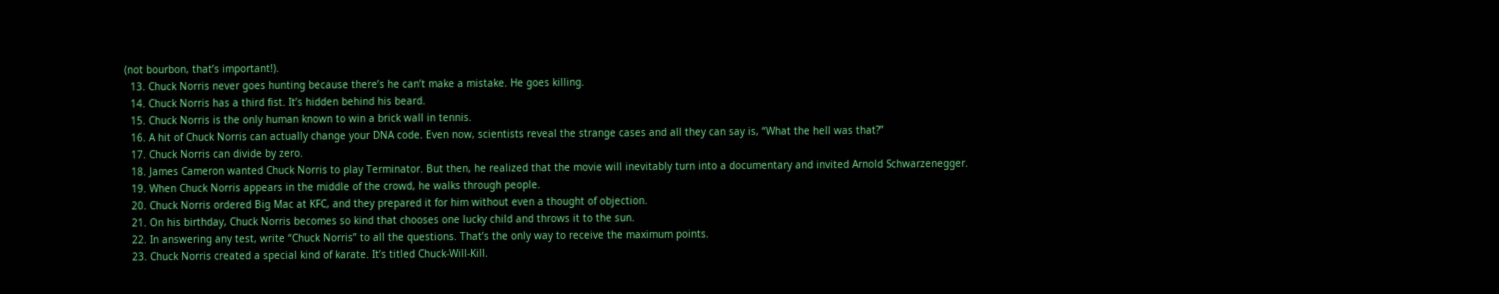(not bourbon, that’s important!).
  13. Chuck Norris never goes hunting because there’s he can’t make a mistake. He goes killing.
  14. Chuck Norris has a third fist. It’s hidden behind his beard.
  15. Chuck Norris is the only human known to win a brick wall in tennis.
  16. A hit of Chuck Norris can actually change your DNA code. Even now, scientists reveal the strange cases and all they can say is, “What the hell was that?”
  17. Chuck Norris can divide by zero.
  18. James Cameron wanted Chuck Norris to play Terminator. But then, he realized that the movie will inevitably turn into a documentary and invited Arnold Schwarzenegger.
  19. When Chuck Norris appears in the middle of the crowd, he walks through people.
  20. Chuck Norris ordered Big Mac at KFC, and they prepared it for him without even a thought of objection.
  21. On his birthday, Chuck Norris becomes so kind that chooses one lucky child and throws it to the sun.
  22. In answering any test, write “Chuck Norris” to all the questions. That’s the only way to receive the maximum points.
  23. Chuck Norris created a special kind of karate. It’s titled Chuck-Will-Kill.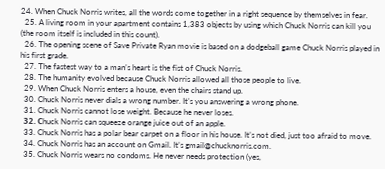24. When Chuck Norris writes, all the words come together in a right sequence by themselves in fear.
  25. A living room in your apartment contains 1,383 objects by using which Chuck Norris can kill you (the room itself is included in this count).
  26. The opening scene of Save Private Ryan movie is based on a dodgeball game Chuck Norris played in his first grade.
  27. The fastest way to a man’s heart is the fist of Chuck Norris.
  28. The humanity evolved because Chuck Norris allowed all those people to live.
  29. When Chuck Norris enters a house, even the chairs stand up.
  30. Chuck Norris never dials a wrong number. It’s you answering a wrong phone.
  31. Chuck Norris cannot lose weight. Because he never loses.
  32. Сhuck Norris can squeeze orange juice out of an apple.
  33. Chuck Norris has a polar bear carpet on a floor in his house. It’s not died, just too afraid to move.
  34. Chuck Norris has an account on Gmail. It’s gmail@chucknorris.com.
  35. Chuck Norris wears no condoms. He never needs protection (yes,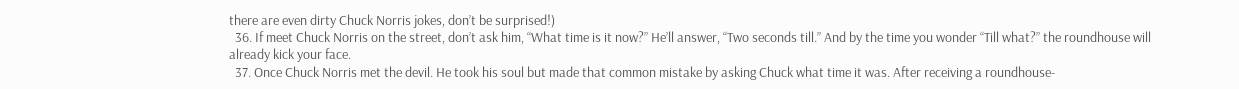there are even dirty Chuck Norris jokes, don’t be surprised!)
  36. If meet Chuck Norris on the street, don’t ask him, “What time is it now?” He’ll answer, “Two seconds till.” And by the time you wonder “Till what?” the roundhouse will already kick your face.
  37. Once Chuck Norris met the devil. He took his soul but made that common mistake by asking Chuck what time it was. After receiving a roundhouse-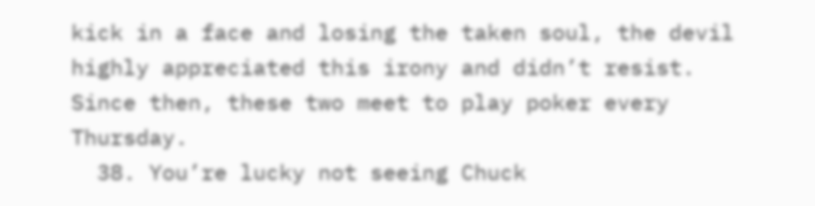kick in a face and losing the taken soul, the devil highly appreciated this irony and didn’t resist. Since then, these two meet to play poker every Thursday.
  38. You’re lucky not seeing Chuck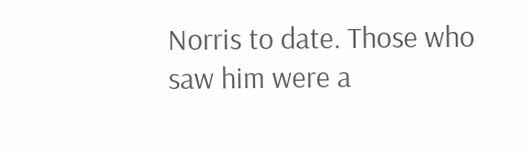Norris to date. Those who saw him were a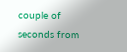couple of seconds from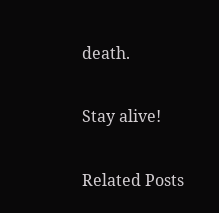death.

Stay alive!

Related Posts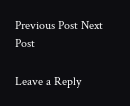Previous Post Next Post

Leave a Reply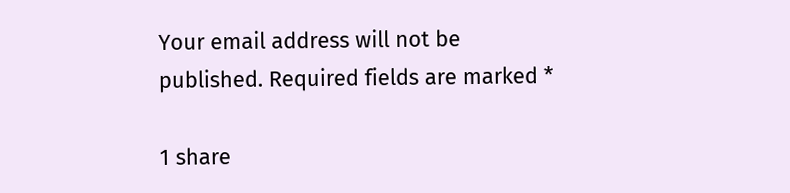Your email address will not be published. Required fields are marked *

1 share